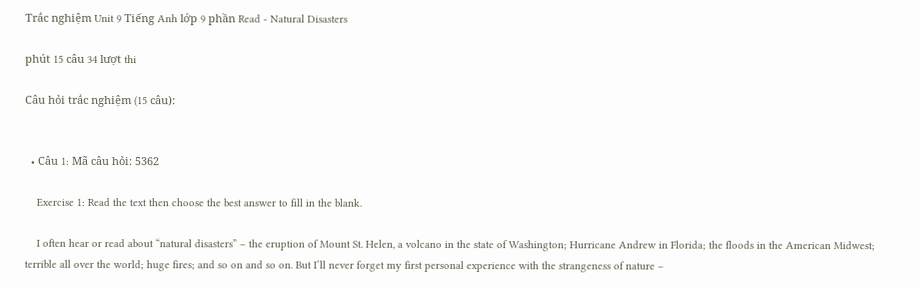Trắc nghiệm Unit 9 Tiếng Anh lớp 9 phần Read - Natural Disasters

phút 15 câu 34 lượt thi

Câu hỏi trắc nghiệm (15 câu):


  • Câu 1: Mã câu hỏi: 5362

    Exercise 1: Read the text then choose the best answer to fill in the blank.

    I often hear or read about “natural disasters” – the eruption of Mount St. Helen, a volcano in the state of Washington; Hurricane Andrew in Florida; the floods in the American Midwest; terrible all over the world; huge fires; and so on and so on. But I’ll never forget my first personal experience with the strangeness of nature –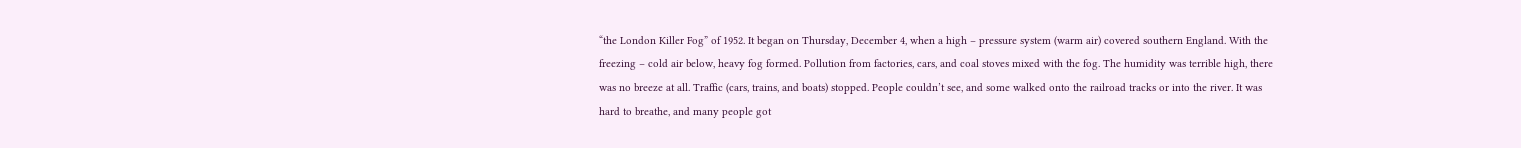“the London Killer Fog” of 1952. It began on Thursday, December 4, when a high – pressure system (warm air) covered southern England. With the freezing – cold air below, heavy fog formed. Pollution from factories, cars, and coal stoves mixed with the fog. The humidity was terrible high, there was no breeze at all. Traffic (cars, trains, and boats) stopped. People couldn’t see, and some walked onto the railroad tracks or into the river. It was hard to breathe, and many people got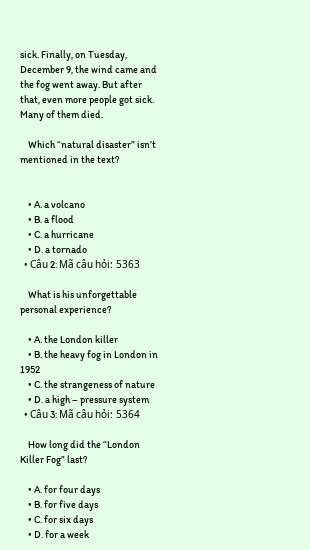sick. Finally, on Tuesday, December 9, the wind came and the fog went away. But after that, even more people got sick. Many of them died.

    Which “natural disaster” isn’t mentioned in the text?


    • A. a volcano
    • B. a flood
    • C. a hurricane
    • D. a tornado
  • Câu 2: Mã câu hỏi: 5363

    What is his unforgettable personal experience?

    • A. the London killer
    • B. the heavy fog in London in 1952
    • C. the strangeness of nature
    • D. a high – pressure system
  • Câu 3: Mã câu hỏi: 5364

    How long did the “London Killer Fog” last?

    • A. for four days
    • B. for five days
    • C. for six days
    • D. for a week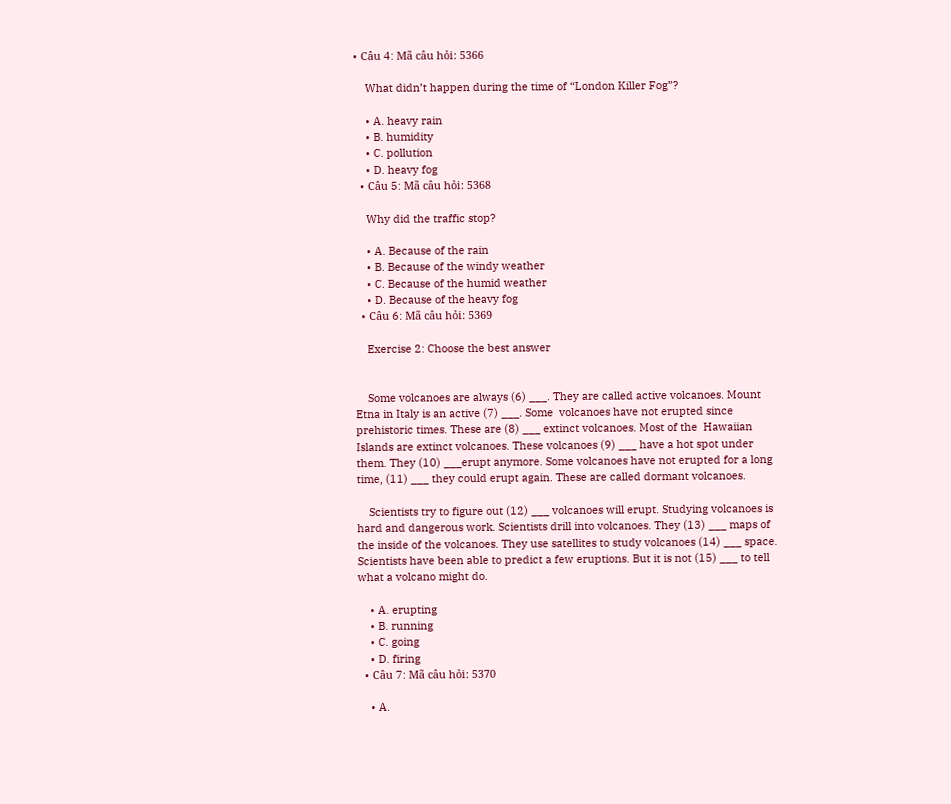• Câu 4: Mã câu hỏi: 5366

    What didn’t happen during the time of “London Killer Fog”?

    • A. heavy rain
    • B. humidity
    • C. pollution
    • D. heavy fog
  • Câu 5: Mã câu hỏi: 5368

    Why did the traffic stop?

    • A. Because of the rain
    • B. Because of the windy weather
    • C. Because of the humid weather
    • D. Because of the heavy fog
  • Câu 6: Mã câu hỏi: 5369

    Exercise 2: Choose the best answer


    Some volcanoes are always (6) ___. They are called active volcanoes. Mount Etna in Italy is an active (7) ___. Some  volcanoes have not erupted since prehistoric times. These are (8) ___ extinct volcanoes. Most of the  Hawaiian Islands are extinct volcanoes. These volcanoes (9) ___ have a hot spot under them. They (10) ___erupt anymore. Some volcanoes have not erupted for a long time, (11) ___ they could erupt again. These are called dormant volcanoes.

    Scientists try to figure out (12) ___ volcanoes will erupt. Studying volcanoes is hard and dangerous work. Scientists drill into volcanoes. They (13) ___ maps of the inside of the volcanoes. They use satellites to study volcanoes (14) ___ space. Scientists have been able to predict a few eruptions. But it is not (15) ___ to tell what a volcano might do.

    • A. erupting
    • B. running
    • C. going
    • D. firing
  • Câu 7: Mã câu hỏi: 5370

    • A.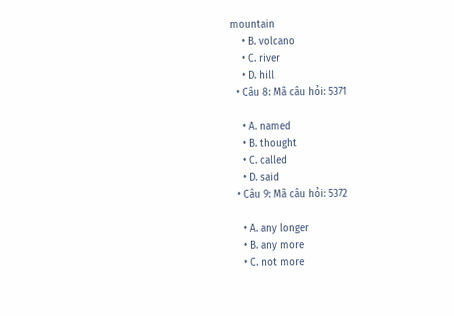mountain
    • B. volcano
    • C. river
    • D. hill
  • Câu 8: Mã câu hỏi: 5371

    • A. named
    • B. thought
    • C. called
    • D. said
  • Câu 9: Mã câu hỏi: 5372

    • A. any longer
    • B. any more
    • C. not more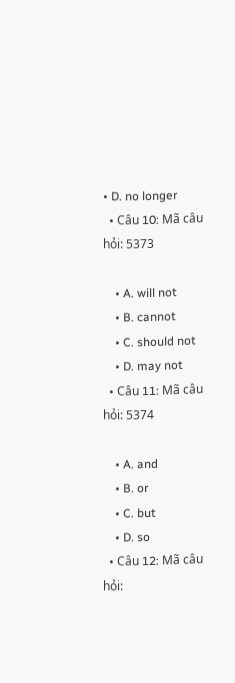• D. no longer
  • Câu 10: Mã câu hỏi: 5373

    • A. will not
    • B. cannot
    • C. should not
    • D. may not
  • Câu 11: Mã câu hỏi: 5374

    • A. and
    • B. or
    • C. but
    • D. so
  • Câu 12: Mã câu hỏi: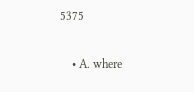5375

    • A. where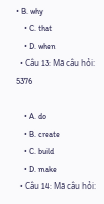• B. why
    • C. that
    • D. when
  • Câu 13: Mã câu hỏi: 5376

    • A. do
    • B. create
    • C. build
    • D. make
  • Câu 14: Mã câu hỏi: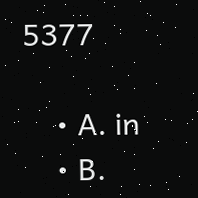5377

    • A. in
    • B.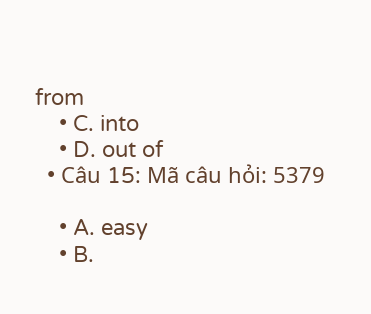from
    • C. into
    • D. out of
  • Câu 15: Mã câu hỏi: 5379

    • A. easy
    • B.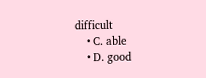difficult
    • C. able
    • D. good